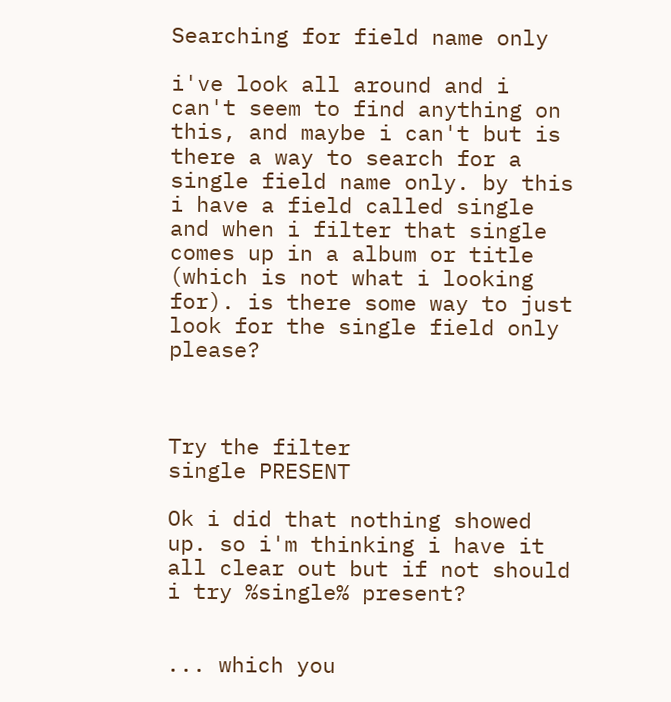Searching for field name only

i've look all around and i can't seem to find anything on this, and maybe i can't but is there a way to search for a single field name only. by this i have a field called single and when i filter that single comes up in a album or title (which is not what i looking for). is there some way to just look for the single field only please?



Try the filter
single PRESENT

Ok i did that nothing showed up. so i'm thinking i have it all clear out but if not should i try %single% present?


... which you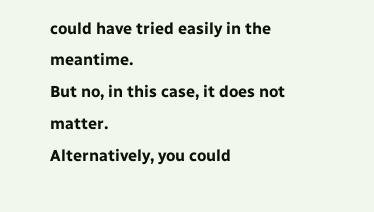could have tried easily in the meantime.
But no, in this case, it does not matter.
Alternatively, you could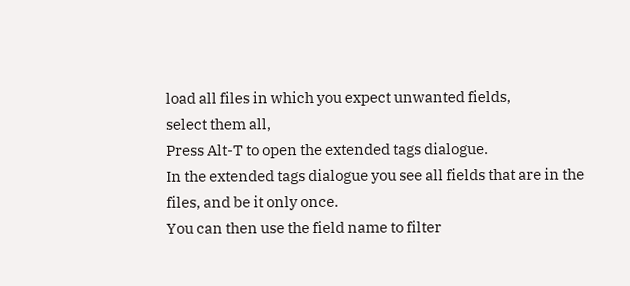load all files in which you expect unwanted fields,
select them all,
Press Alt-T to open the extended tags dialogue.
In the extended tags dialogue you see all fields that are in the files, and be it only once.
You can then use the field name to filter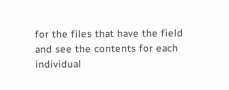for the files that have the field and see the contents for each individual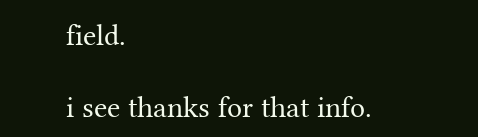field.

i see thanks for that info.